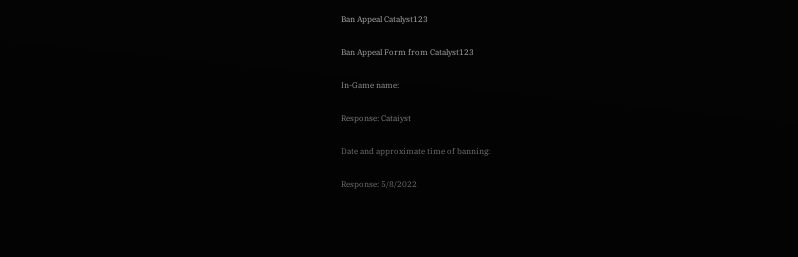Ban Appeal Catalyst123

Ban Appeal Form from Catalyst123

In-Game name:

Response: Cataiyst

Date and approximate time of banning:

Response: 5/8/2022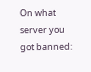On what server you got banned: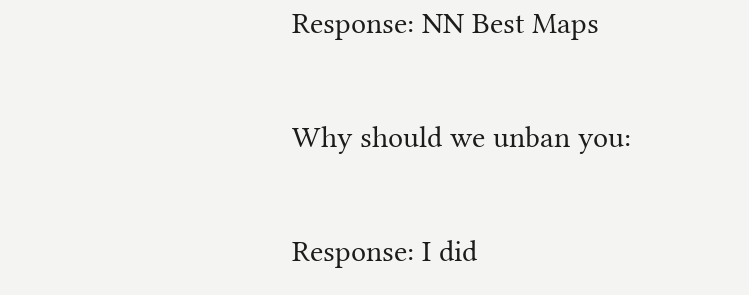Response: NN Best Maps

Why should we unban you:

Response: I did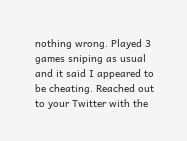nothing wrong. Played 3 games sniping as usual and it said I appeared to be cheating. Reached out to your Twitter with the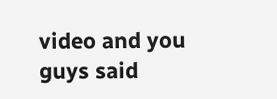video and you guys said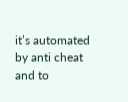it’s automated by anti cheat and to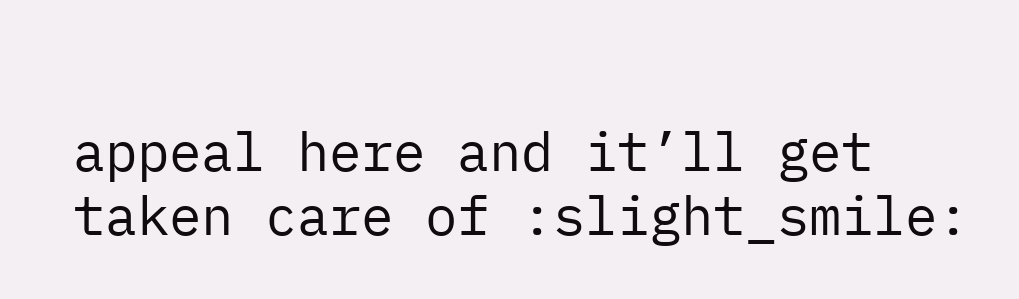appeal here and it’ll get taken care of :slight_smile: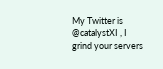My Twitter is @catalystXI , I grind your servers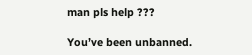man pls help ???

You’ve been unbanned.